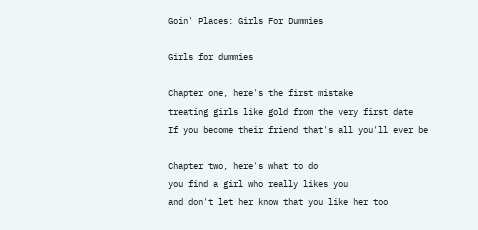Goin' Places: Girls For Dummies

Girls for dummies

Chapter one, here's the first mistake
treating girls like gold from the very first date
If you become their friend that's all you'll ever be

Chapter two, here's what to do
you find a girl who really likes you
and don't let her know that you like her too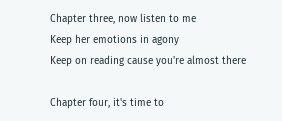Chapter three, now listen to me
Keep her emotions in agony
Keep on reading cause you're almost there

Chapter four, it's time to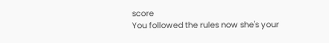score
You followed the rules now she's your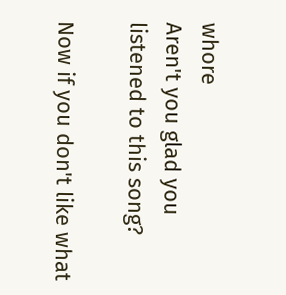whore
Aren't you glad you listened to this song?

Now if you don't like what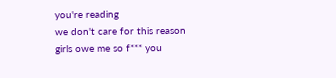you're reading
we don't care for this reason
girls owe me so f*** you